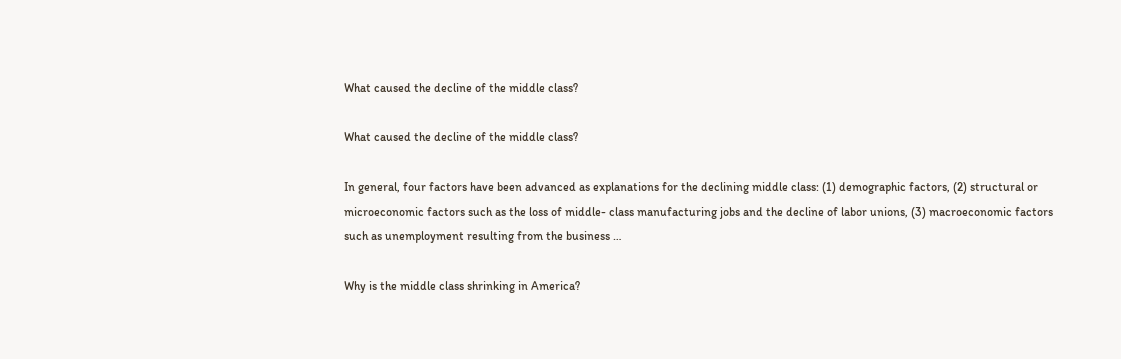What caused the decline of the middle class?

What caused the decline of the middle class?

In general, four factors have been advanced as explanations for the declining middle class: (1) demographic factors, (2) structural or microeconomic factors such as the loss of middle- class manufacturing jobs and the decline of labor unions, (3) macroeconomic factors such as unemployment resulting from the business …

Why is the middle class shrinking in America?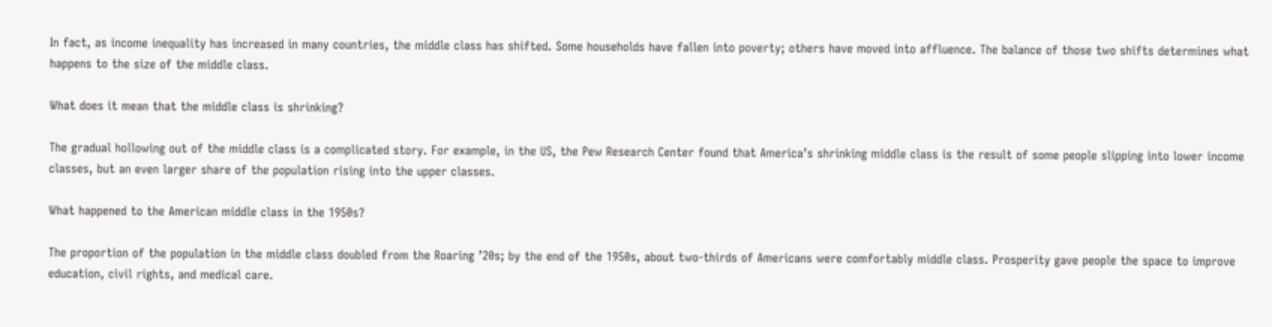In fact, as income inequality has increased in many countries, the middle class has shifted. Some households have fallen into poverty; others have moved into affluence. The balance of those two shifts determines what happens to the size of the middle class.

What does it mean that the middle class is shrinking?

The gradual hollowing out of the middle class is a complicated story. For example, in the US, the Pew Research Center found that America’s shrinking middle class is the result of some people slipping into lower income classes, but an even larger share of the population rising into the upper classes.

What happened to the American middle class in the 1950s?

The proportion of the population in the middle class doubled from the Roaring ’20s; by the end of the 1950s, about two-thirds of Americans were comfortably middle class. Prosperity gave people the space to improve education, civil rights, and medical care.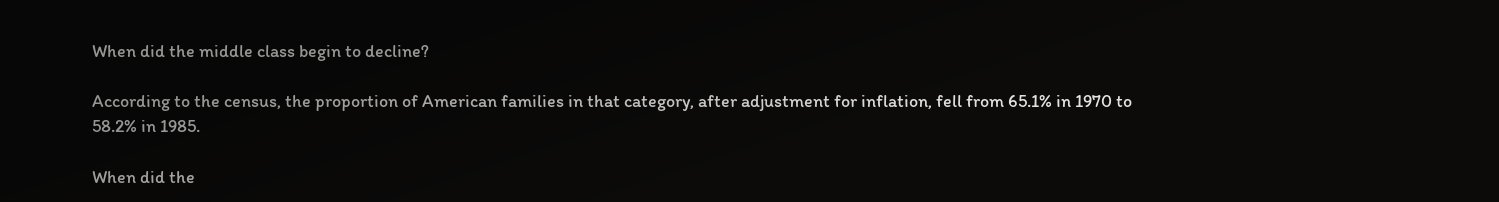When did the middle class begin to decline?

According to the census, the proportion of American families in that category, after adjustment for inflation, fell from 65.1% in 1970 to 58.2% in 1985.

When did the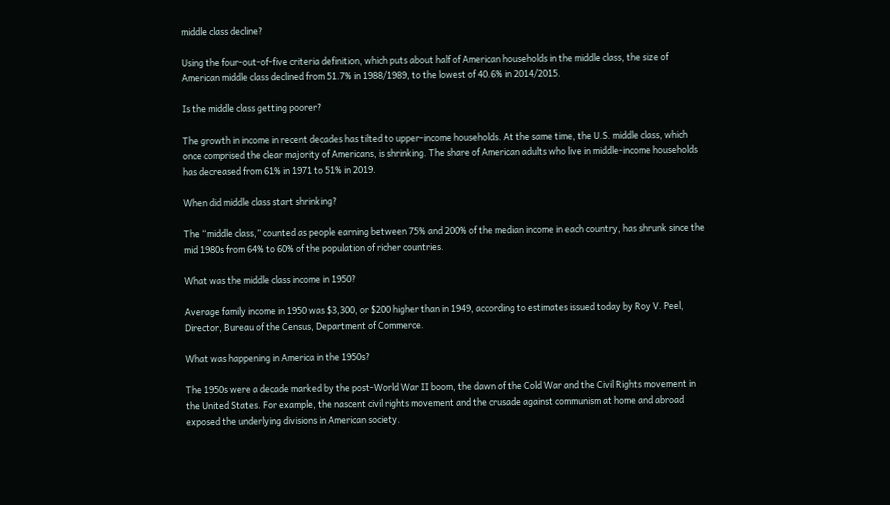middle class decline?

Using the four-out-of-five criteria definition, which puts about half of American households in the middle class, the size of American middle class declined from 51.7% in 1988/1989, to the lowest of 40.6% in 2014/2015.

Is the middle class getting poorer?

The growth in income in recent decades has tilted to upper-income households. At the same time, the U.S. middle class, which once comprised the clear majority of Americans, is shrinking. The share of American adults who live in middle-income households has decreased from 61% in 1971 to 51% in 2019.

When did middle class start shrinking?

The “middle class,” counted as people earning between 75% and 200% of the median income in each country, has shrunk since the mid 1980s from 64% to 60% of the population of richer countries.

What was the middle class income in 1950?

Average family income in 1950 was $3,300, or $200 higher than in 1949, according to estimates issued today by Roy V. Peel, Director, Bureau of the Census, Department of Commerce.

What was happening in America in the 1950s?

The 1950s were a decade marked by the post-World War II boom, the dawn of the Cold War and the Civil Rights movement in the United States. For example, the nascent civil rights movement and the crusade against communism at home and abroad exposed the underlying divisions in American society.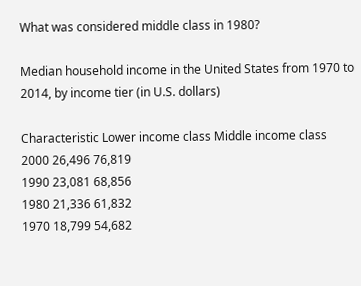What was considered middle class in 1980?

Median household income in the United States from 1970 to 2014, by income tier (in U.S. dollars)

Characteristic Lower income class Middle income class
2000 26,496 76,819
1990 23,081 68,856
1980 21,336 61,832
1970 18,799 54,682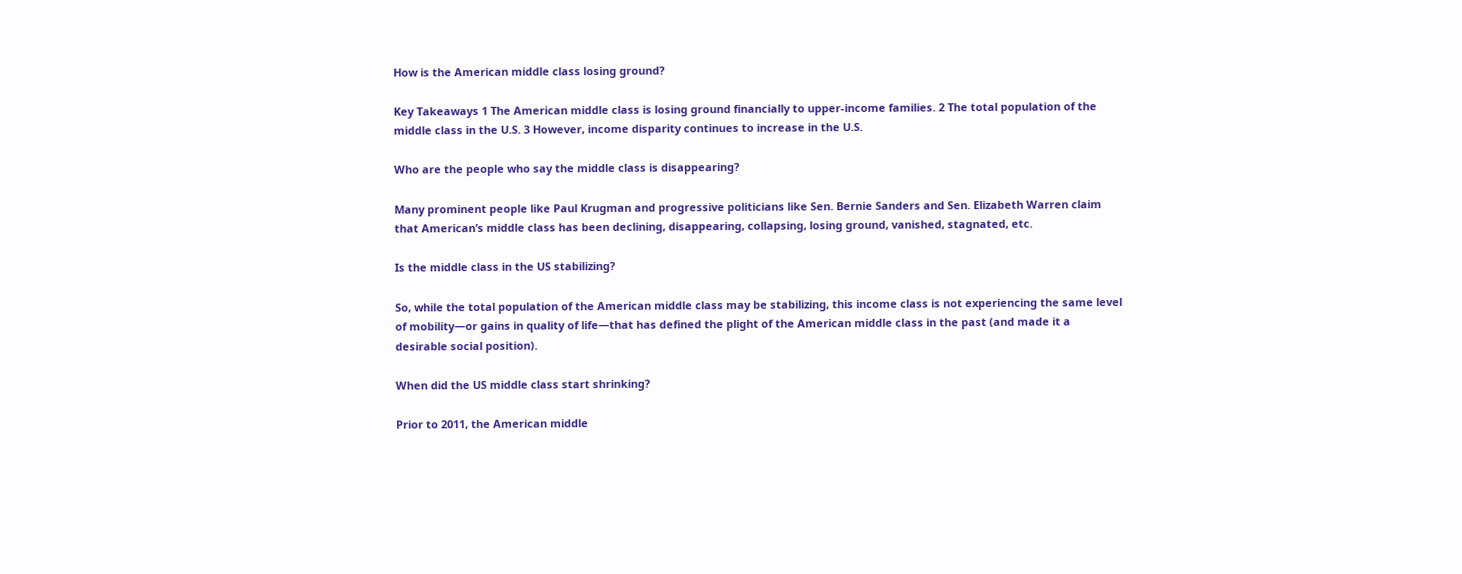How is the American middle class losing ground?

Key Takeaways 1 The American middle class is losing ground financially to upper-income families. 2 The total population of the middle class in the U.S. 3 However, income disparity continues to increase in the U.S.

Who are the people who say the middle class is disappearing?

Many prominent people like Paul Krugman and progressive politicians like Sen. Bernie Sanders and Sen. Elizabeth Warren claim that American’s middle class has been declining, disappearing, collapsing, losing ground, vanished, stagnated, etc.

Is the middle class in the US stabilizing?

So, while the total population of the American middle class may be stabilizing, this income class is not experiencing the same level of mobility—or gains in quality of life—that has defined the plight of the American middle class in the past (and made it a desirable social position).

When did the US middle class start shrinking?

Prior to 2011, the American middle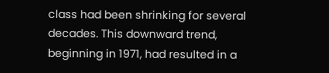class had been shrinking for several decades. This downward trend, beginning in 1971, had resulted in a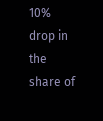10% drop in the share of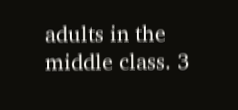adults in the middle class. 3